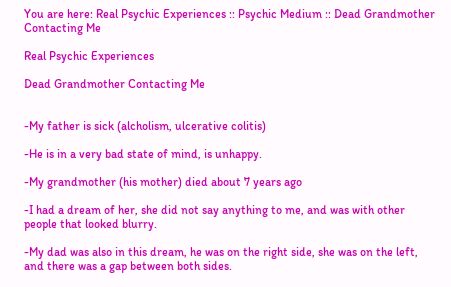You are here: Real Psychic Experiences :: Psychic Medium :: Dead Grandmother Contacting Me

Real Psychic Experiences

Dead Grandmother Contacting Me


-My father is sick (alcholism, ulcerative colitis)

-He is in a very bad state of mind, is unhappy.

-My grandmother (his mother) died about 7 years ago

-I had a dream of her, she did not say anything to me, and was with other people that looked blurry.

-My dad was also in this dream, he was on the right side, she was on the left, and there was a gap between both sides.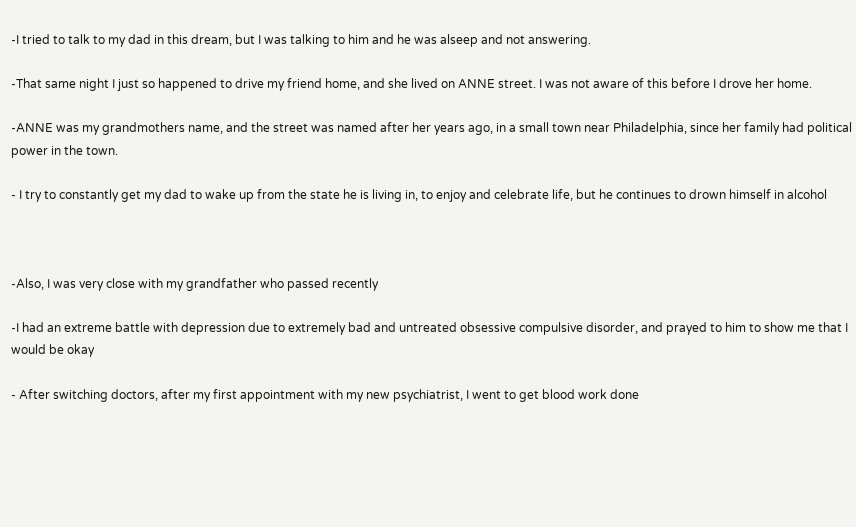-I tried to talk to my dad in this dream, but I was talking to him and he was alseep and not answering.

-That same night I just so happened to drive my friend home, and she lived on ANNE street. I was not aware of this before I drove her home.

-ANNE was my grandmothers name, and the street was named after her years ago, in a small town near Philadelphia, since her family had political power in the town.

- I try to constantly get my dad to wake up from the state he is living in, to enjoy and celebrate life, but he continues to drown himself in alcohol



-Also, I was very close with my grandfather who passed recently

-I had an extreme battle with depression due to extremely bad and untreated obsessive compulsive disorder, and prayed to him to show me that I would be okay

- After switching doctors, after my first appointment with my new psychiatrist, I went to get blood work done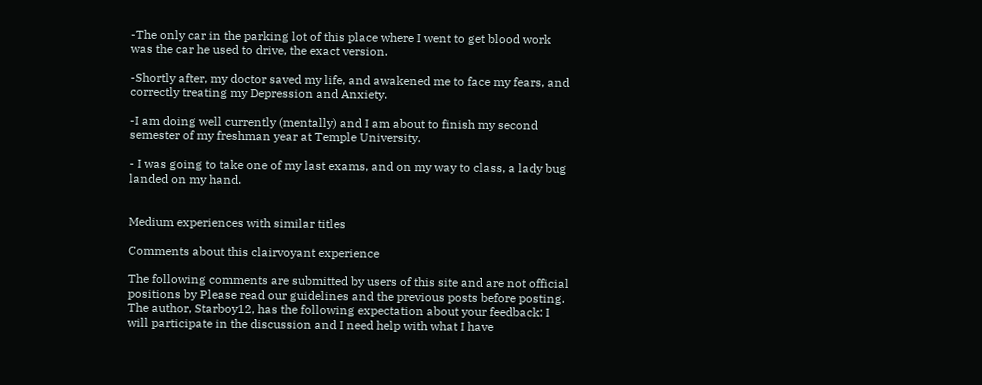-The only car in the parking lot of this place where I went to get blood work was the car he used to drive, the exact version.

-Shortly after, my doctor saved my life, and awakened me to face my fears, and correctly treating my Depression and Anxiety.

-I am doing well currently (mentally) and I am about to finish my second semester of my freshman year at Temple University.

- I was going to take one of my last exams, and on my way to class, a lady bug landed on my hand.


Medium experiences with similar titles

Comments about this clairvoyant experience

The following comments are submitted by users of this site and are not official positions by Please read our guidelines and the previous posts before posting. The author, Starboy12, has the following expectation about your feedback: I will participate in the discussion and I need help with what I have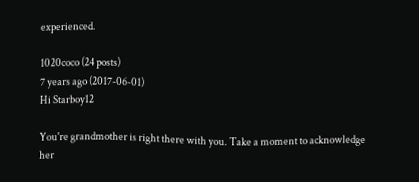experienced.

1020coco (24 posts)
7 years ago (2017-06-01)
Hi Starboy12

You're grandmother is right there with you. Take a moment to acknowledge her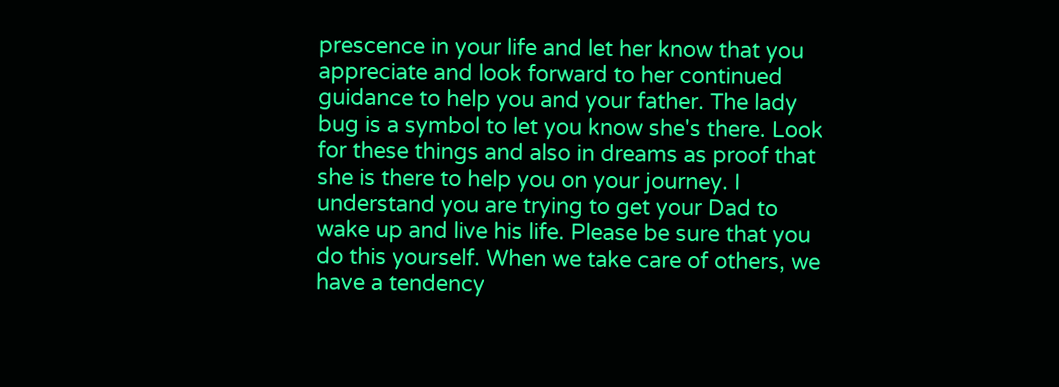prescence in your life and let her know that you appreciate and look forward to her continued guidance to help you and your father. The lady bug is a symbol to let you know she's there. Look for these things and also in dreams as proof that she is there to help you on your journey. I understand you are trying to get your Dad to wake up and live his life. Please be sure that you do this yourself. When we take care of others, we have a tendency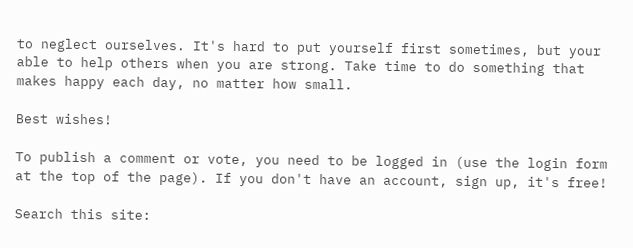to neglect ourselves. It's hard to put yourself first sometimes, but your able to help others when you are strong. Take time to do something that makes happy each day, no matter how small.

Best wishes!

To publish a comment or vote, you need to be logged in (use the login form at the top of the page). If you don't have an account, sign up, it's free!

Search this site: